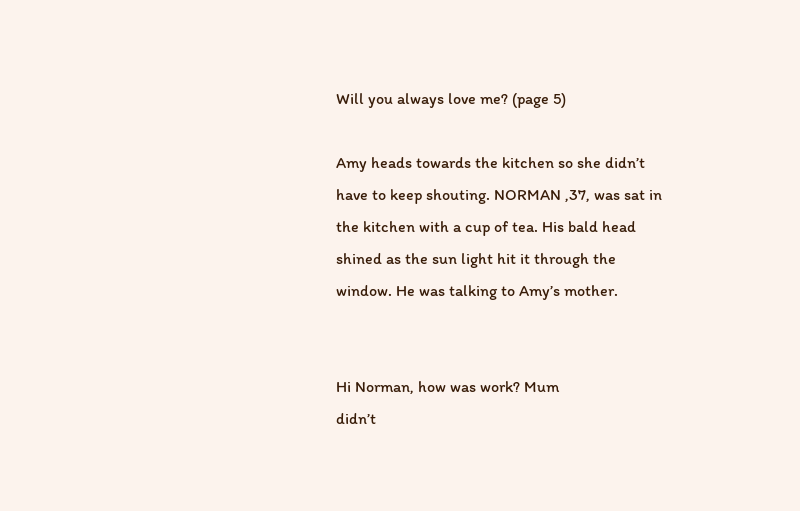Will you always love me? (page 5)

Amy heads towards the kitchen so she didn’t have to keep shouting. NORMAN ,37, was sat in the kitchen with a cup of tea. His bald head shined as the sun light hit it through the window. He was talking to Amy’s mother.


Hi Norman, how was work? Mum
didn’t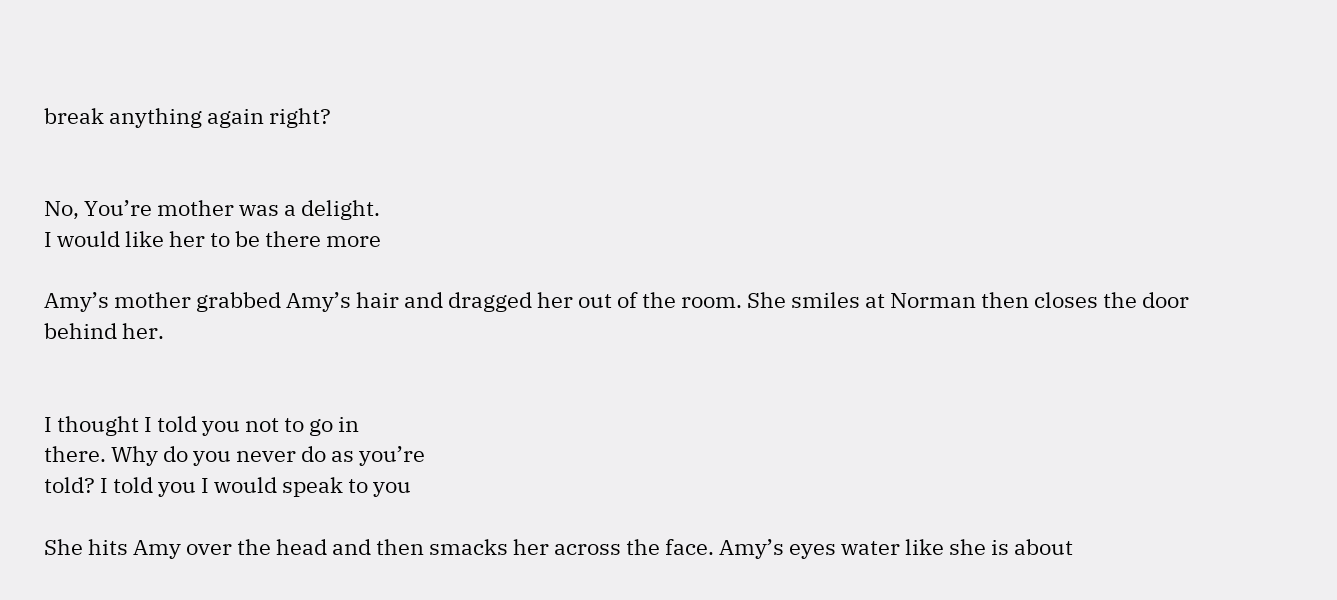break anything again right?


No, You’re mother was a delight.
I would like her to be there more

Amy’s mother grabbed Amy’s hair and dragged her out of the room. She smiles at Norman then closes the door behind her.


I thought I told you not to go in
there. Why do you never do as you’re
told? I told you I would speak to you

She hits Amy over the head and then smacks her across the face. Amy’s eyes water like she is about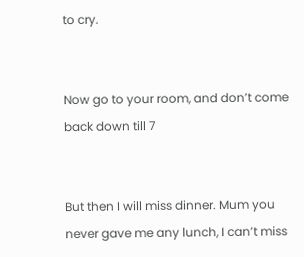to cry.


Now go to your room, and don’t come
back down till 7


But then I will miss dinner. Mum you
never gave me any lunch, I can’t miss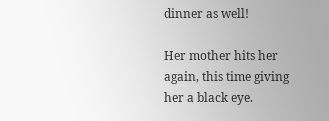dinner as well!

Her mother hits her again, this time giving her a black eye.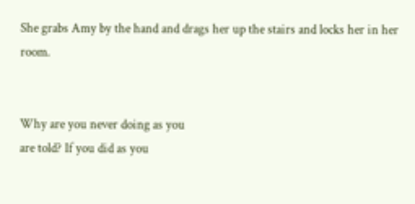She grabs Amy by the hand and drags her up the stairs and locks her in her room.


Why are you never doing as you
are told? If you did as you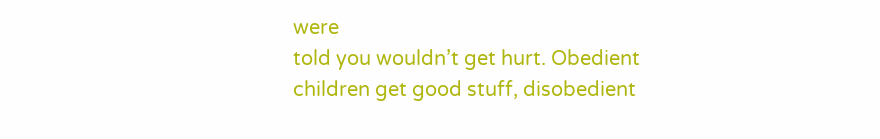were
told you wouldn’t get hurt. Obedient
children get good stuff, disobedient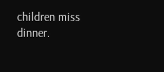children miss dinner.